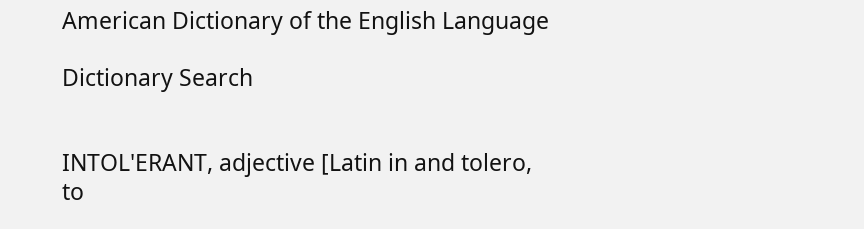American Dictionary of the English Language

Dictionary Search


INTOL'ERANT, adjective [Latin in and tolero, to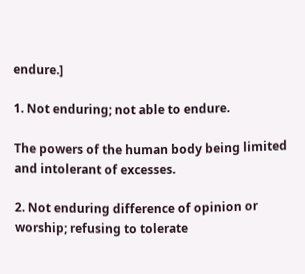endure.]

1. Not enduring; not able to endure.

The powers of the human body being limited and intolerant of excesses.

2. Not enduring difference of opinion or worship; refusing to tolerate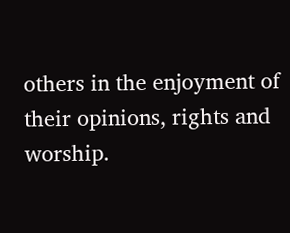others in the enjoyment of their opinions, rights and worship.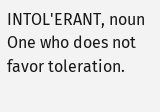INTOL'ERANT, noun One who does not favor toleration.